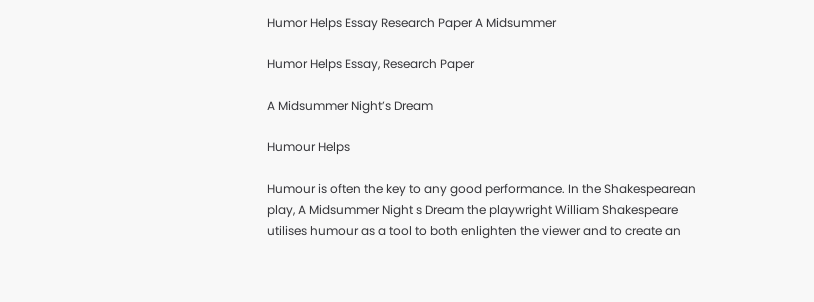Humor Helps Essay Research Paper A Midsummer

Humor Helps Essay, Research Paper

A Midsummer Night’s Dream

Humour Helps

Humour is often the key to any good performance. In the Shakespearean play, A Midsummer Night s Dream the playwright William Shakespeare utilises humour as a tool to both enlighten the viewer and to create an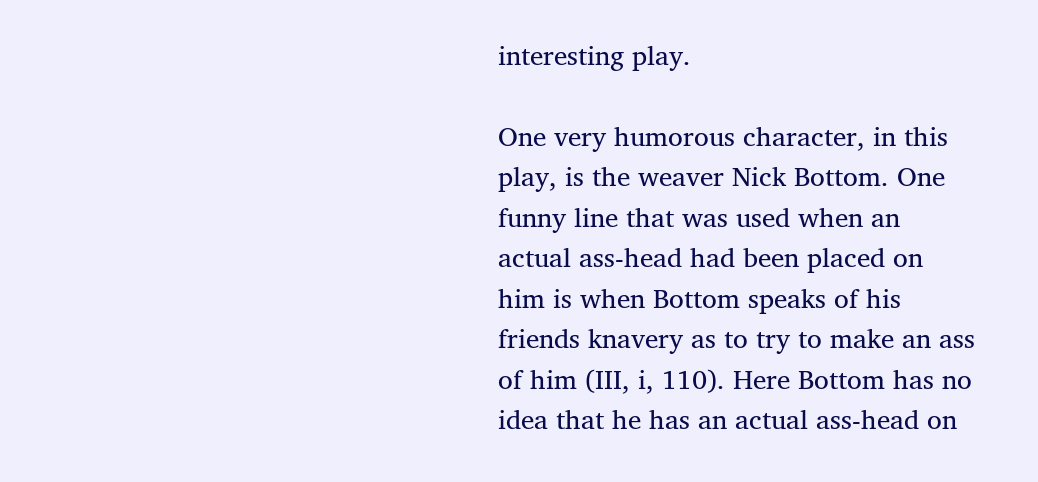interesting play.

One very humorous character, in this play, is the weaver Nick Bottom. One funny line that was used when an actual ass-head had been placed on him is when Bottom speaks of his friends knavery as to try to make an ass of him (III, i, 110). Here Bottom has no idea that he has an actual ass-head on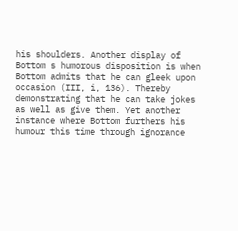his shoulders. Another display of Bottom s humorous disposition is when Bottom admits that he can gleek upon occasion (III, i, 136). Thereby demonstrating that he can take jokes as well as give them. Yet another instance where Bottom furthers his humour this time through ignorance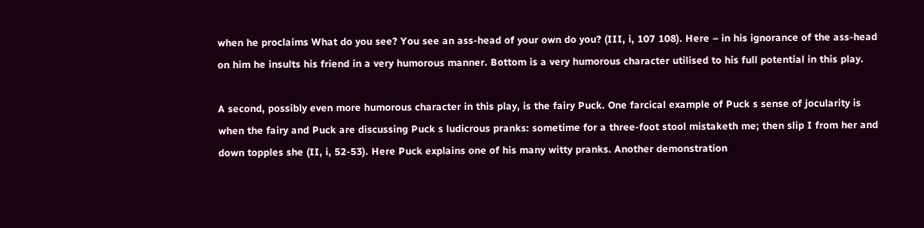when he proclaims What do you see? You see an ass-head of your own do you? (III, i, 107 108). Here – in his ignorance of the ass-head on him he insults his friend in a very humorous manner. Bottom is a very humorous character utilised to his full potential in this play.

A second, possibly even more humorous character in this play, is the fairy Puck. One farcical example of Puck s sense of jocularity is when the fairy and Puck are discussing Puck s ludicrous pranks: sometime for a three-foot stool mistaketh me; then slip I from her and down topples she (II, i, 52-53). Here Puck explains one of his many witty pranks. Another demonstration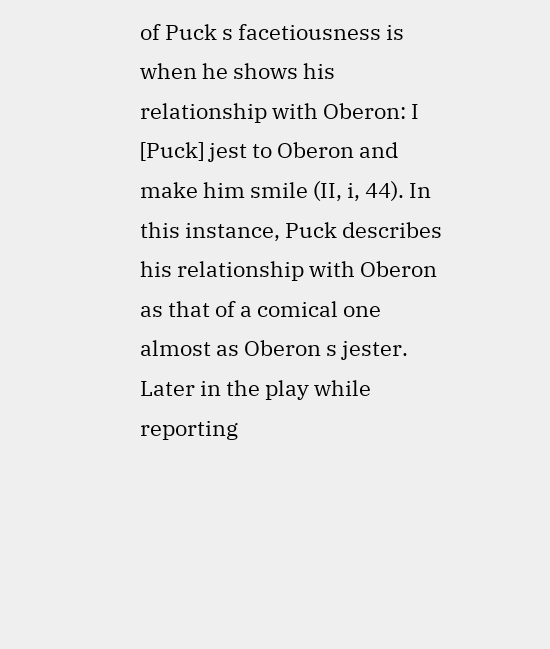of Puck s facetiousness is when he shows his relationship with Oberon: I [Puck] jest to Oberon and make him smile (II, i, 44). In this instance, Puck describes his relationship with Oberon as that of a comical one almost as Oberon s jester. Later in the play while reporting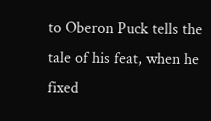to Oberon Puck tells the tale of his feat, when he fixed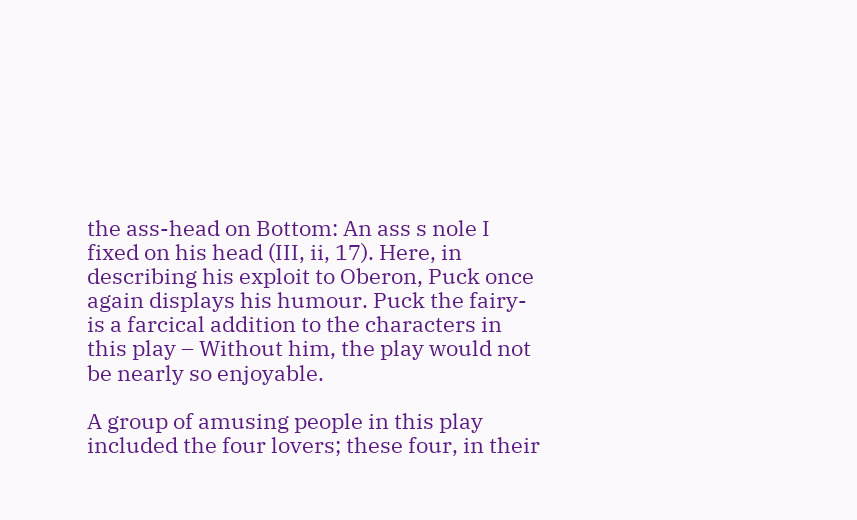the ass-head on Bottom: An ass s nole I fixed on his head (III, ii, 17). Here, in describing his exploit to Oberon, Puck once again displays his humour. Puck the fairy- is a farcical addition to the characters in this play – Without him, the play would not be nearly so enjoyable.

A group of amusing people in this play included the four lovers; these four, in their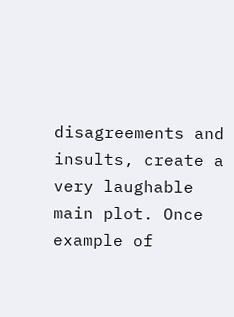disagreements and insults, create a very laughable main plot. Once example of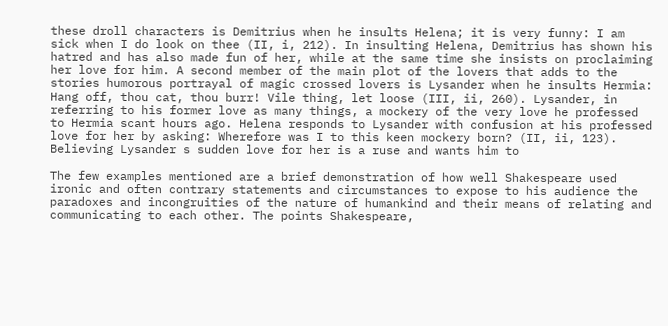these droll characters is Demitrius when he insults Helena; it is very funny: I am sick when I do look on thee (II, i, 212). In insulting Helena, Demitrius has shown his hatred and has also made fun of her, while at the same time she insists on proclaiming her love for him. A second member of the main plot of the lovers that adds to the stories humorous portrayal of magic crossed lovers is Lysander when he insults Hermia: Hang off, thou cat, thou burr! Vile thing, let loose (III, ii, 260). Lysander, in referring to his former love as many things, a mockery of the very love he professed to Hermia scant hours ago. Helena responds to Lysander with confusion at his professed love for her by asking: Wherefore was I to this keen mockery born? (II, ii, 123). Believing Lysander s sudden love for her is a ruse and wants him to

The few examples mentioned are a brief demonstration of how well Shakespeare used ironic and often contrary statements and circumstances to expose to his audience the paradoxes and incongruities of the nature of humankind and their means of relating and communicating to each other. The points Shakespeare,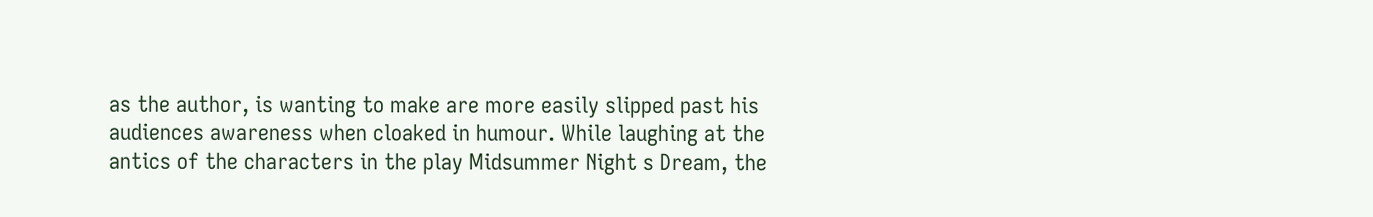as the author, is wanting to make are more easily slipped past his audiences awareness when cloaked in humour. While laughing at the antics of the characters in the play Midsummer Night s Dream, the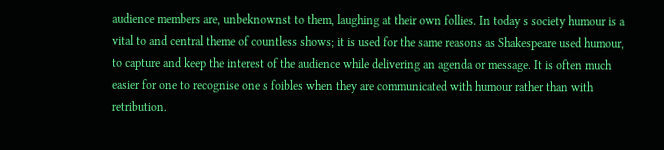audience members are, unbeknownst to them, laughing at their own follies. In today s society humour is a vital to and central theme of countless shows; it is used for the same reasons as Shakespeare used humour, to capture and keep the interest of the audience while delivering an agenda or message. It is often much easier for one to recognise one s foibles when they are communicated with humour rather than with retribution.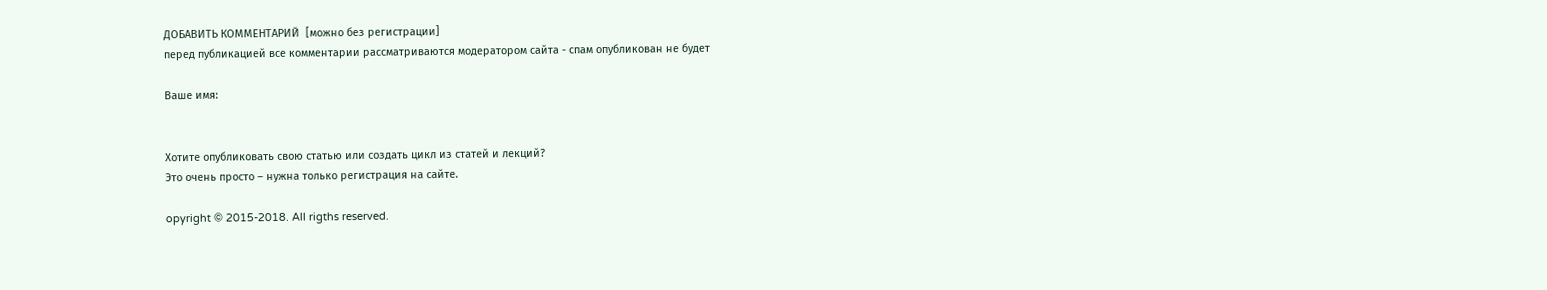ДОБАВИТЬ КОММЕНТАРИЙ  [можно без регистрации]
перед публикацией все комментарии рассматриваются модератором сайта - спам опубликован не будет

Ваше имя:


Хотите опубликовать свою статью или создать цикл из статей и лекций?
Это очень просто – нужна только регистрация на сайте.

opyright © 2015-2018. All rigths reserved.